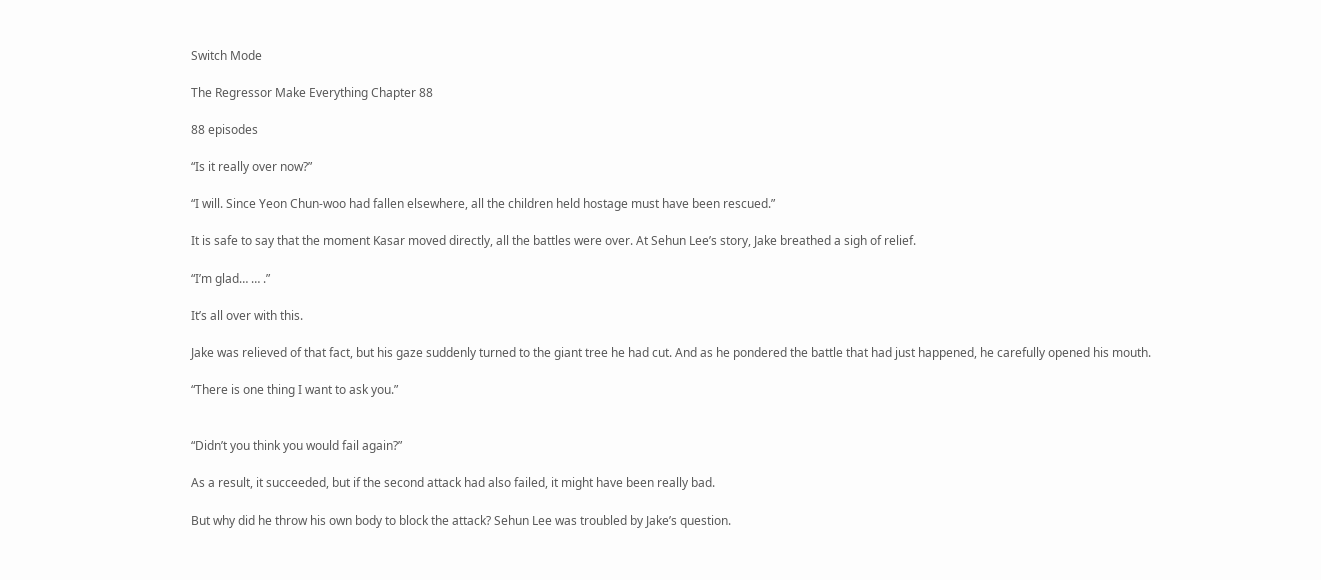Switch Mode

The Regressor Make Everything Chapter 88

88 episodes

“Is it really over now?”

“I will. Since Yeon Chun-woo had fallen elsewhere, all the children held hostage must have been rescued.”

It is safe to say that the moment Kasar moved directly, all the battles were over. At Sehun Lee’s story, Jake breathed a sigh of relief.

“I’m glad… … .”

It’s all over with this.

Jake was relieved of that fact, but his gaze suddenly turned to the giant tree he had cut. And as he pondered the battle that had just happened, he carefully opened his mouth.

“There is one thing I want to ask you.”


“Didn’t you think you would fail again?”

As a result, it succeeded, but if the second attack had also failed, it might have been really bad.

But why did he throw his own body to block the attack? Sehun Lee was troubled by Jake’s question.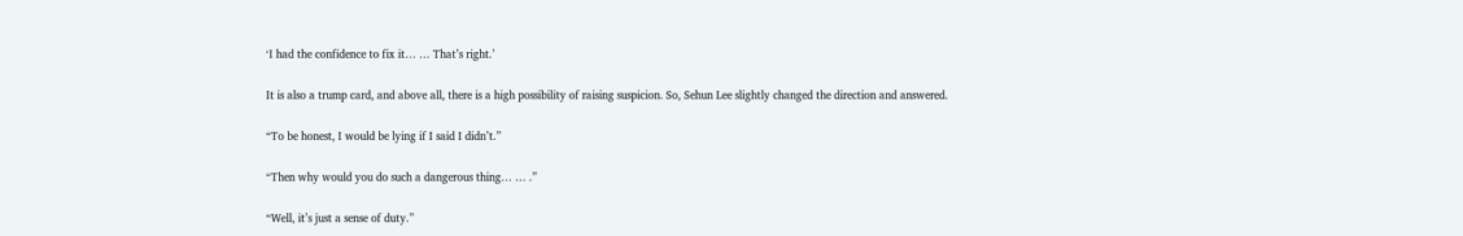‘I had the confidence to fix it… … That’s right.’

It is also a trump card, and above all, there is a high possibility of raising suspicion. So, Sehun Lee slightly changed the direction and answered.

“To be honest, I would be lying if I said I didn’t.”

“Then why would you do such a dangerous thing… … .”

“Well, it’s just a sense of duty.”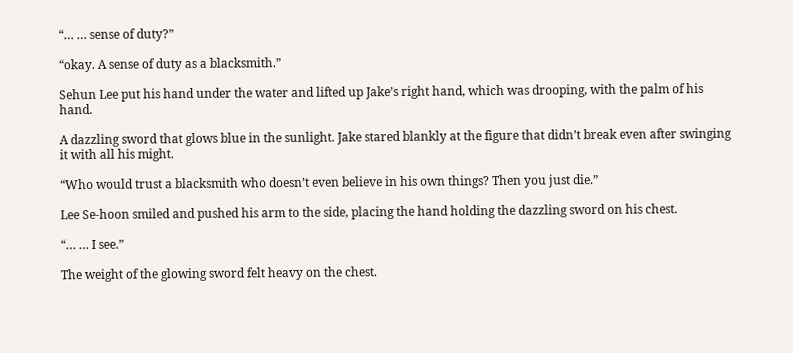“… … sense of duty?”

“okay. A sense of duty as a blacksmith.”

Sehun Lee put his hand under the water and lifted up Jake’s right hand, which was drooping, with the palm of his hand.

A dazzling sword that glows blue in the sunlight. Jake stared blankly at the figure that didn’t break even after swinging it with all his might.

“Who would trust a blacksmith who doesn’t even believe in his own things? Then you just die.”

Lee Se-hoon smiled and pushed his arm to the side, placing the hand holding the dazzling sword on his chest.

“… … I see.”

The weight of the glowing sword felt heavy on the chest.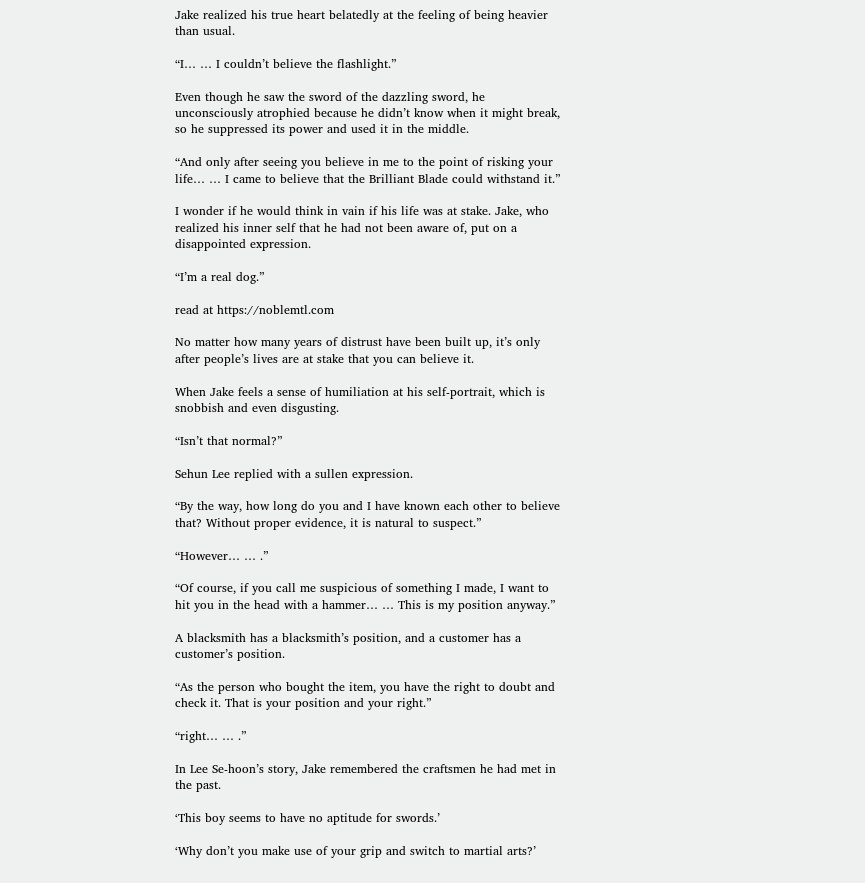Jake realized his true heart belatedly at the feeling of being heavier than usual.

“I… … I couldn’t believe the flashlight.”

Even though he saw the sword of the dazzling sword, he unconsciously atrophied because he didn’t know when it might break, so he suppressed its power and used it in the middle.

“And only after seeing you believe in me to the point of risking your life… … I came to believe that the Brilliant Blade could withstand it.”

I wonder if he would think in vain if his life was at stake. Jake, who realized his inner self that he had not been aware of, put on a disappointed expression.

“I’m a real dog.”

read at https://noblemtl.com

No matter how many years of distrust have been built up, it’s only after people’s lives are at stake that you can believe it.

When Jake feels a sense of humiliation at his self-portrait, which is snobbish and even disgusting.

“Isn’t that normal?”

Sehun Lee replied with a sullen expression.

“By the way, how long do you and I have known each other to believe that? Without proper evidence, it is natural to suspect.”

“However… … .”

“Of course, if you call me suspicious of something I made, I want to hit you in the head with a hammer… … This is my position anyway.”

A blacksmith has a blacksmith’s position, and a customer has a customer’s position.

“As the person who bought the item, you have the right to doubt and check it. That is your position and your right.”

“right… … .”

In Lee Se-hoon’s story, Jake remembered the craftsmen he had met in the past.

‘This boy seems to have no aptitude for swords.’

‘Why don’t you make use of your grip and switch to martial arts?’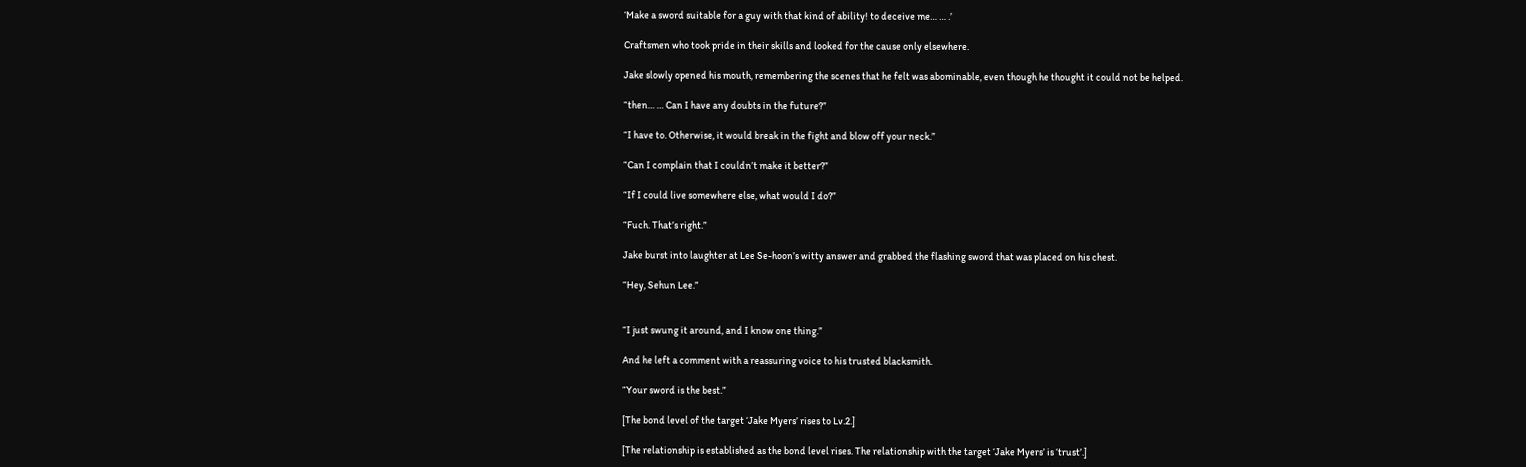‘Make a sword suitable for a guy with that kind of ability! to deceive me… … .’

Craftsmen who took pride in their skills and looked for the cause only elsewhere.

Jake slowly opened his mouth, remembering the scenes that he felt was abominable, even though he thought it could not be helped.

“then… … Can I have any doubts in the future?”

“I have to. Otherwise, it would break in the fight and blow off your neck.”

“Can I complain that I couldn’t make it better?”

“If I could live somewhere else, what would I do?”

“Fuch. That’s right.”

Jake burst into laughter at Lee Se-hoon’s witty answer and grabbed the flashing sword that was placed on his chest.

“Hey, Sehun Lee.”


“I just swung it around, and I know one thing.”

And he left a comment with a reassuring voice to his trusted blacksmith.

“Your sword is the best.”

[The bond level of the target ‘Jake Myers’ rises to Lv.2.]

[The relationship is established as the bond level rises. The relationship with the target ‘Jake Myers’ is ‘trust’.]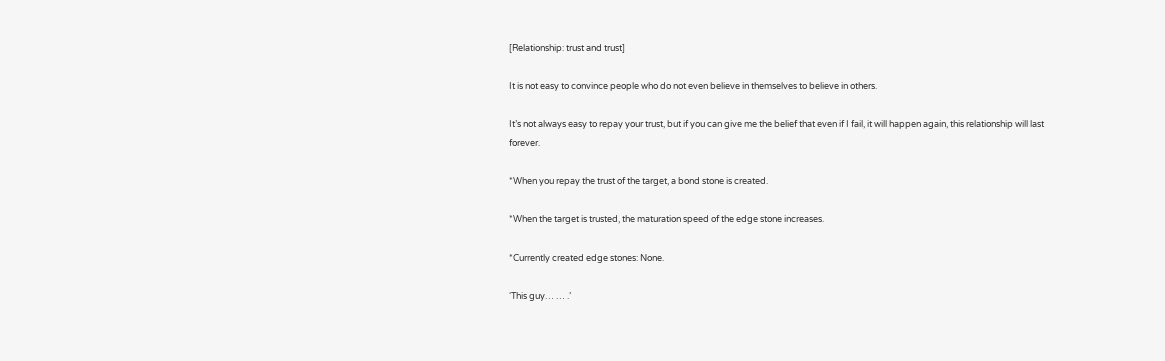[Relationship: trust and trust]

It is not easy to convince people who do not even believe in themselves to believe in others.

It’s not always easy to repay your trust, but if you can give me the belief that even if I fail, it will happen again, this relationship will last forever.

*When you repay the trust of the target, a bond stone is created.

*When the target is trusted, the maturation speed of the edge stone increases.

*Currently created edge stones: None.

‘This guy… … .’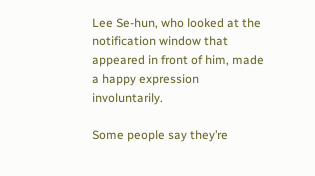Lee Se-hun, who looked at the notification window that appeared in front of him, made a happy expression involuntarily.

Some people say they’re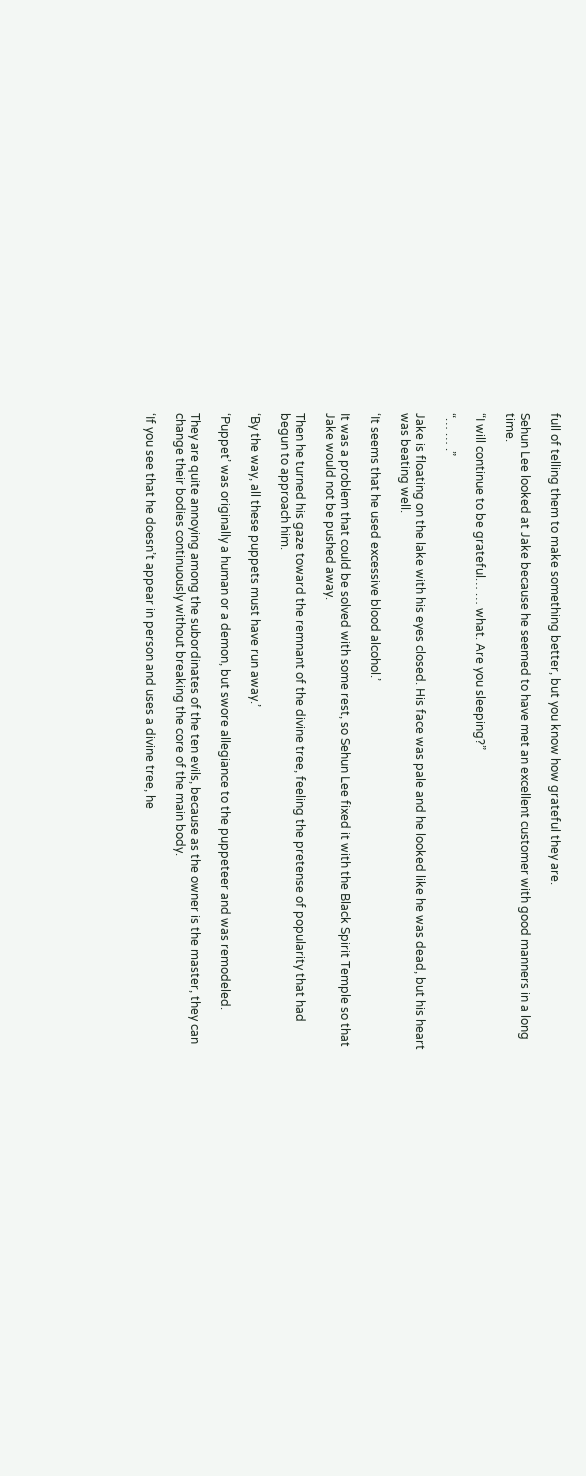full of telling them to make something better, but you know how grateful they are.

Sehun Lee looked at Jake because he seemed to have met an excellent customer with good manners in a long time.

“I will continue to be grateful… … what. Are you sleeping?”

“… … .”

Jake is floating on the lake with his eyes closed. His face was pale and he looked like he was dead, but his heart was beating well.

‘It seems that he used excessive blood alcohol.’

It was a problem that could be solved with some rest, so Sehun Lee fixed it with the Black Spirit Temple so that Jake would not be pushed away.

Then he turned his gaze toward the remnant of the divine tree, feeling the pretense of popularity that had begun to approach him.

‘By the way, all these puppets must have run away.’

‘Puppet’ was originally a human or a demon, but swore allegiance to the puppeteer and was remodeled.

They are quite annoying among the subordinates of the ten evils, because as the owner is the master, they can change their bodies continuously without breaking the core of the main body.

‘If you see that he doesn’t appear in person and uses a divine tree, he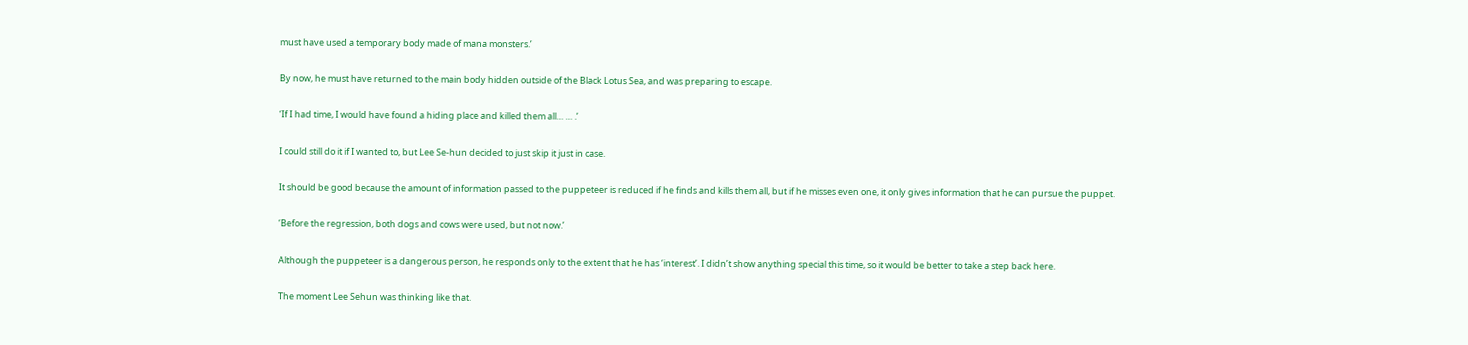must have used a temporary body made of mana monsters.’

By now, he must have returned to the main body hidden outside of the Black Lotus Sea, and was preparing to escape.

‘If I had time, I would have found a hiding place and killed them all… … .’

I could still do it if I wanted to, but Lee Se-hun decided to just skip it just in case.

It should be good because the amount of information passed to the puppeteer is reduced if he finds and kills them all, but if he misses even one, it only gives information that he can pursue the puppet.

‘Before the regression, both dogs and cows were used, but not now.’

Although the puppeteer is a dangerous person, he responds only to the extent that he has ‘interest’. I didn’t show anything special this time, so it would be better to take a step back here.

The moment Lee Sehun was thinking like that.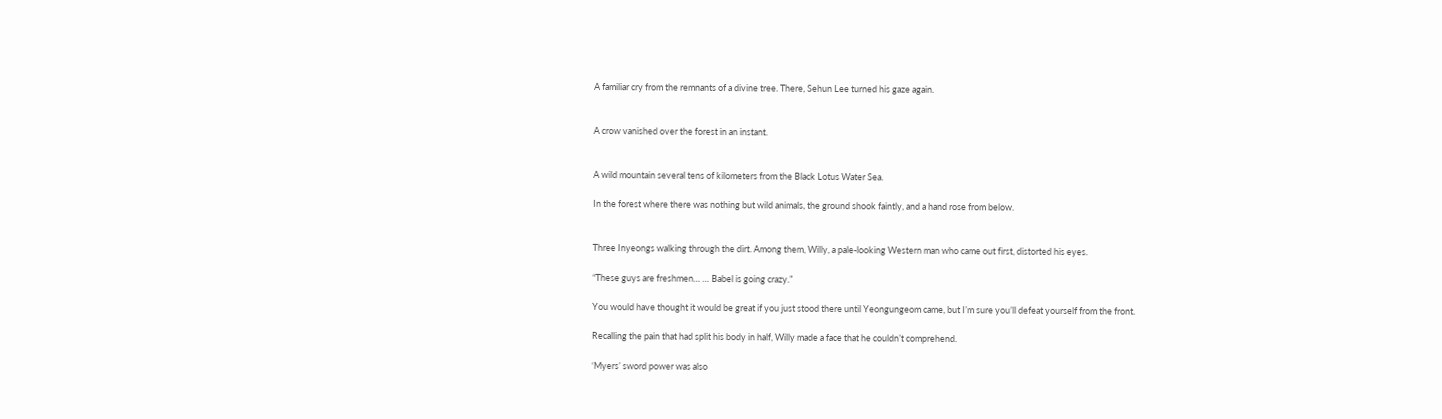A familiar cry from the remnants of a divine tree. There, Sehun Lee turned his gaze again.


A crow vanished over the forest in an instant.


A wild mountain several tens of kilometers from the Black Lotus Water Sea.

In the forest where there was nothing but wild animals, the ground shook faintly, and a hand rose from below.


Three Inyeongs walking through the dirt. Among them, Willy, a pale-looking Western man who came out first, distorted his eyes.

“These guys are freshmen… … Babel is going crazy.”

You would have thought it would be great if you just stood there until Yeongungeom came, but I’m sure you’ll defeat yourself from the front.

Recalling the pain that had split his body in half, Willy made a face that he couldn’t comprehend.

‘Myers’ sword power was also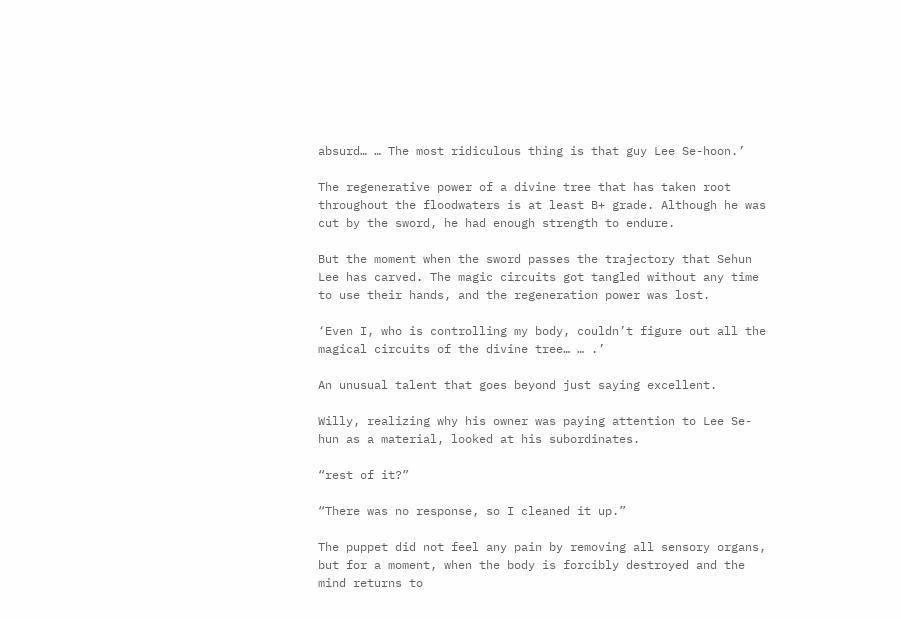absurd… … The most ridiculous thing is that guy Lee Se-hoon.’

The regenerative power of a divine tree that has taken root throughout the floodwaters is at least B+ grade. Although he was cut by the sword, he had enough strength to endure.

But the moment when the sword passes the trajectory that Sehun Lee has carved. The magic circuits got tangled without any time to use their hands, and the regeneration power was lost.

‘Even I, who is controlling my body, couldn’t figure out all the magical circuits of the divine tree… … .’

An unusual talent that goes beyond just saying excellent.

Willy, realizing why his owner was paying attention to Lee Se-hun as a material, looked at his subordinates.

“rest of it?”

“There was no response, so I cleaned it up.”

The puppet did not feel any pain by removing all sensory organs, but for a moment, when the body is forcibly destroyed and the mind returns to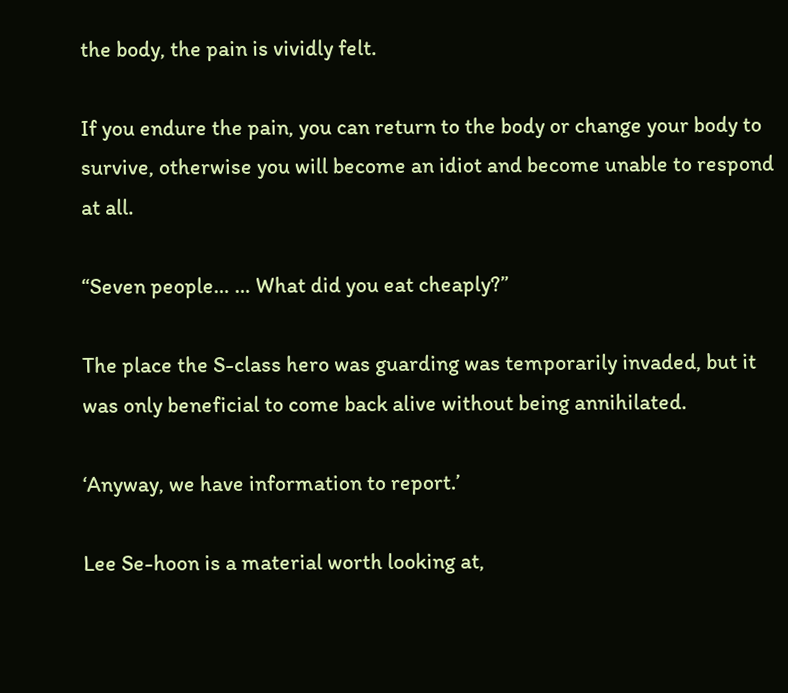the body, the pain is vividly felt.

If you endure the pain, you can return to the body or change your body to survive, otherwise you will become an idiot and become unable to respond at all.

“Seven people… … What did you eat cheaply?”

The place the S-class hero was guarding was temporarily invaded, but it was only beneficial to come back alive without being annihilated.

‘Anyway, we have information to report.’

Lee Se-hoon is a material worth looking at,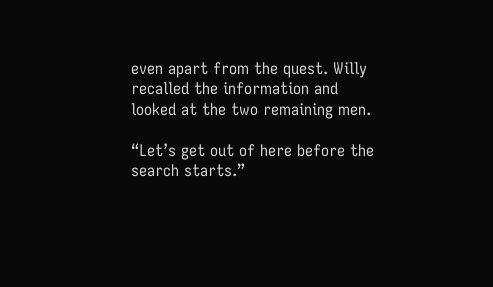even apart from the quest. Willy recalled the information and looked at the two remaining men.

“Let’s get out of here before the search starts.”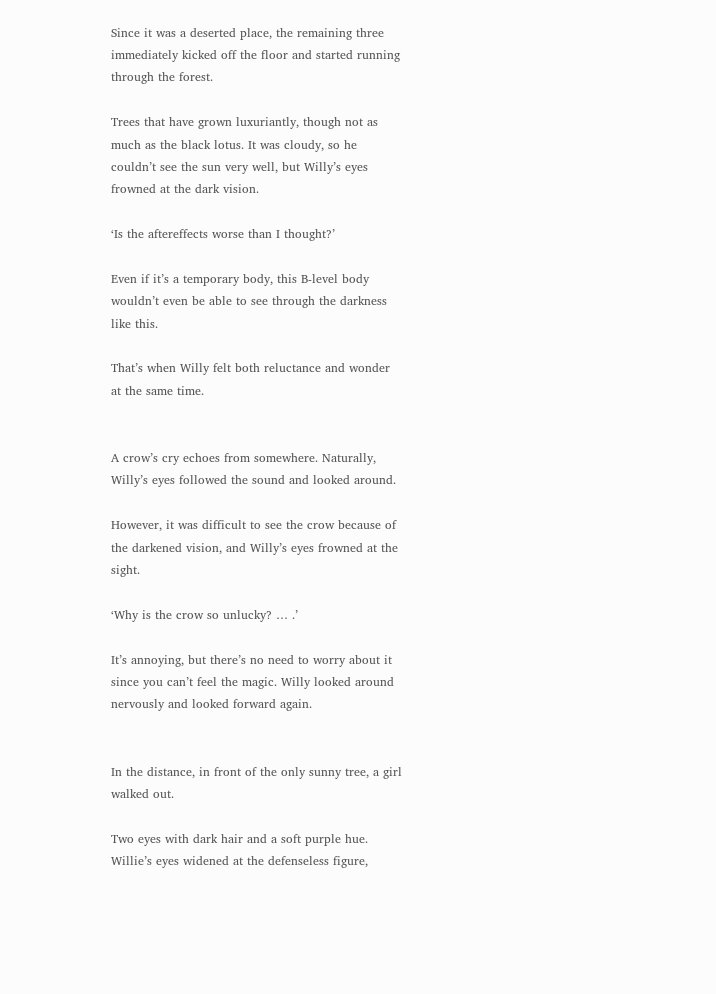Since it was a deserted place, the remaining three immediately kicked off the floor and started running through the forest.

Trees that have grown luxuriantly, though not as much as the black lotus. It was cloudy, so he couldn’t see the sun very well, but Willy’s eyes frowned at the dark vision.

‘Is the aftereffects worse than I thought?’

Even if it’s a temporary body, this B-level body wouldn’t even be able to see through the darkness like this.

That’s when Willy felt both reluctance and wonder at the same time.


A crow’s cry echoes from somewhere. Naturally, Willy’s eyes followed the sound and looked around.

However, it was difficult to see the crow because of the darkened vision, and Willy’s eyes frowned at the sight.

‘Why is the crow so unlucky? … .’

It’s annoying, but there’s no need to worry about it since you can’t feel the magic. Willy looked around nervously and looked forward again.


In the distance, in front of the only sunny tree, a girl walked out.

Two eyes with dark hair and a soft purple hue. Willie’s eyes widened at the defenseless figure,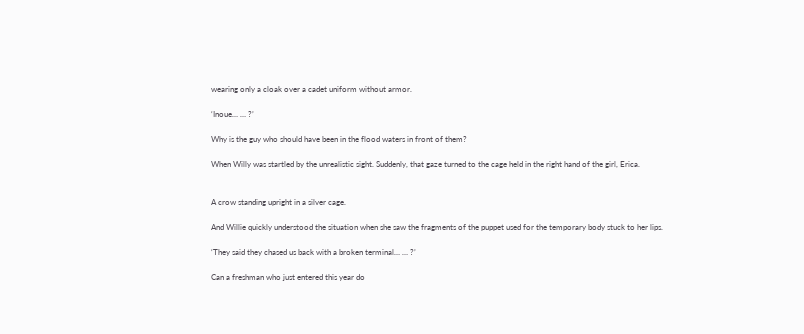wearing only a cloak over a cadet uniform without armor.

‘Inoue… … ?’

Why is the guy who should have been in the flood waters in front of them?

When Willy was startled by the unrealistic sight. Suddenly, that gaze turned to the cage held in the right hand of the girl, Erica.


A crow standing upright in a silver cage.

And Willie quickly understood the situation when she saw the fragments of the puppet used for the temporary body stuck to her lips.

‘They said they chased us back with a broken terminal… … ?’

Can a freshman who just entered this year do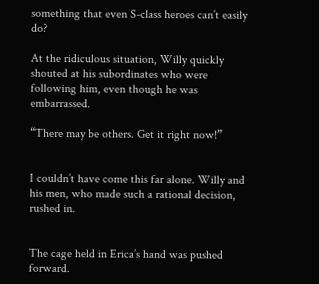something that even S-class heroes can’t easily do?

At the ridiculous situation, Willy quickly shouted at his subordinates who were following him, even though he was embarrassed.

“There may be others. Get it right now!”


I couldn’t have come this far alone. Willy and his men, who made such a rational decision, rushed in.


The cage held in Erica’s hand was pushed forward.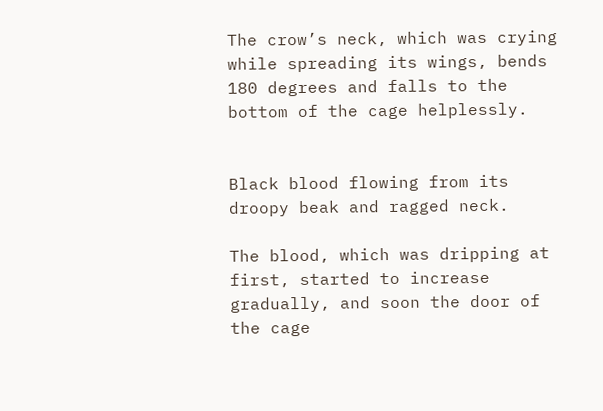The crow’s neck, which was crying while spreading its wings, bends 180 degrees and falls to the bottom of the cage helplessly.


Black blood flowing from its droopy beak and ragged neck.

The blood, which was dripping at first, started to increase gradually, and soon the door of the cage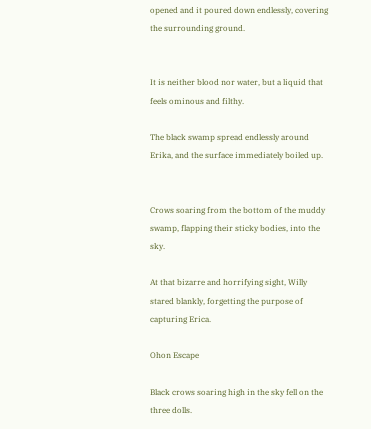opened and it poured down endlessly, covering the surrounding ground.


It is neither blood nor water, but a liquid that feels ominous and filthy.

The black swamp spread endlessly around Erika, and the surface immediately boiled up.


Crows soaring from the bottom of the muddy swamp, flapping their sticky bodies, into the sky.

At that bizarre and horrifying sight, Willy stared blankly, forgetting the purpose of capturing Erica.

Ohon Escape

Black crows soaring high in the sky fell on the three dolls.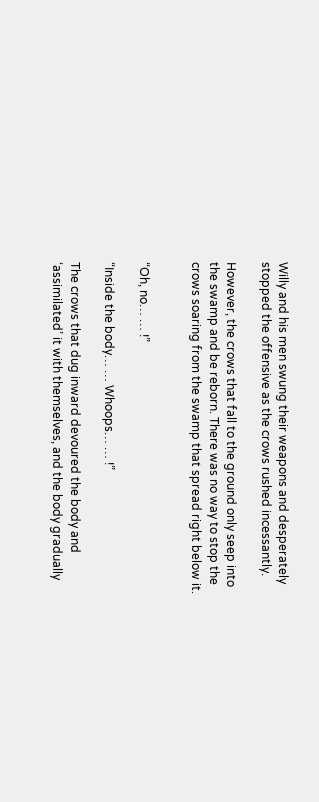Willy and his men swung their weapons and desperately stopped the offensive as the crows rushed incessantly.

However, the crows that fall to the ground only seep into the swamp and be reborn. There was no way to stop the crows soaring from the swamp that spread right below it.


“Oh, no… … !”

“Inside the body… … Whoops… … !”

The crows that dug inward devoured the body and ‘assimilated’ it with themselves, and the body gradually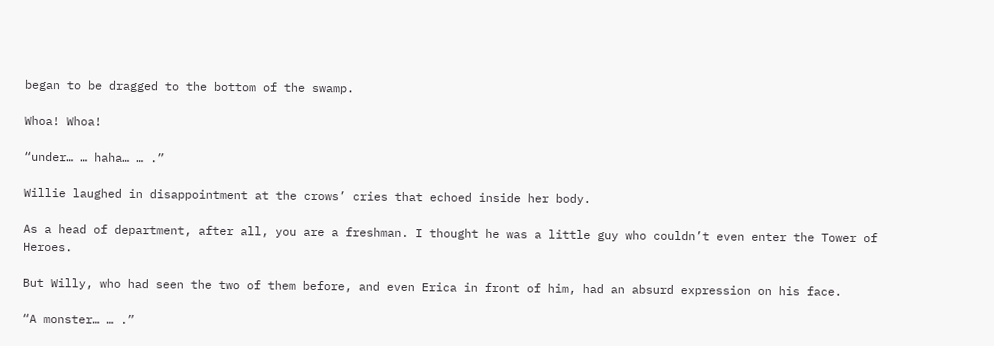began to be dragged to the bottom of the swamp.

Whoa! Whoa!

“under… … haha… … .”

Willie laughed in disappointment at the crows’ cries that echoed inside her body.

As a head of department, after all, you are a freshman. I thought he was a little guy who couldn’t even enter the Tower of Heroes.

But Willy, who had seen the two of them before, and even Erica in front of him, had an absurd expression on his face.

“A monster… … .”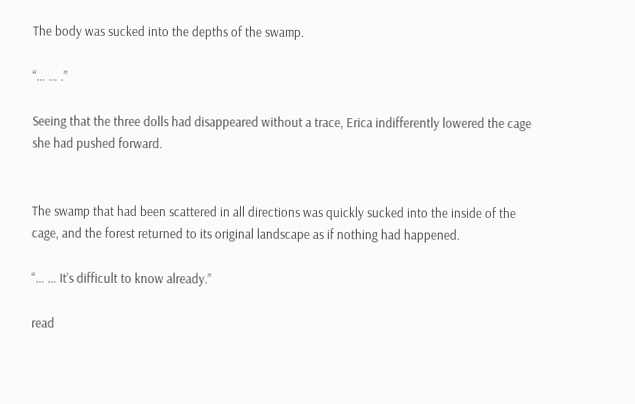The body was sucked into the depths of the swamp.

“… … .”

Seeing that the three dolls had disappeared without a trace, Erica indifferently lowered the cage she had pushed forward.


The swamp that had been scattered in all directions was quickly sucked into the inside of the cage, and the forest returned to its original landscape as if nothing had happened.

“… … It’s difficult to know already.”

read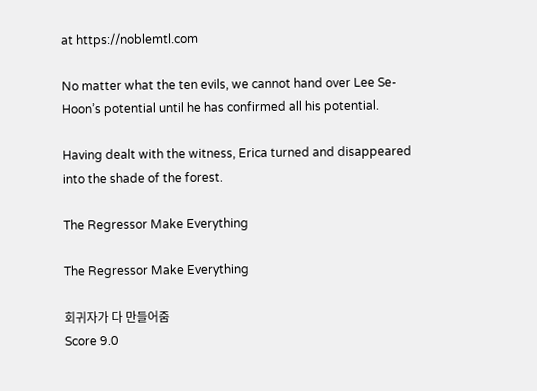at https://noblemtl.com

No matter what the ten evils, we cannot hand over Lee Se-Hoon’s potential until he has confirmed all his potential.

Having dealt with the witness, Erica turned and disappeared into the shade of the forest.

The Regressor Make Everything

The Regressor Make Everything

회귀자가 다 만들어줌
Score 9.0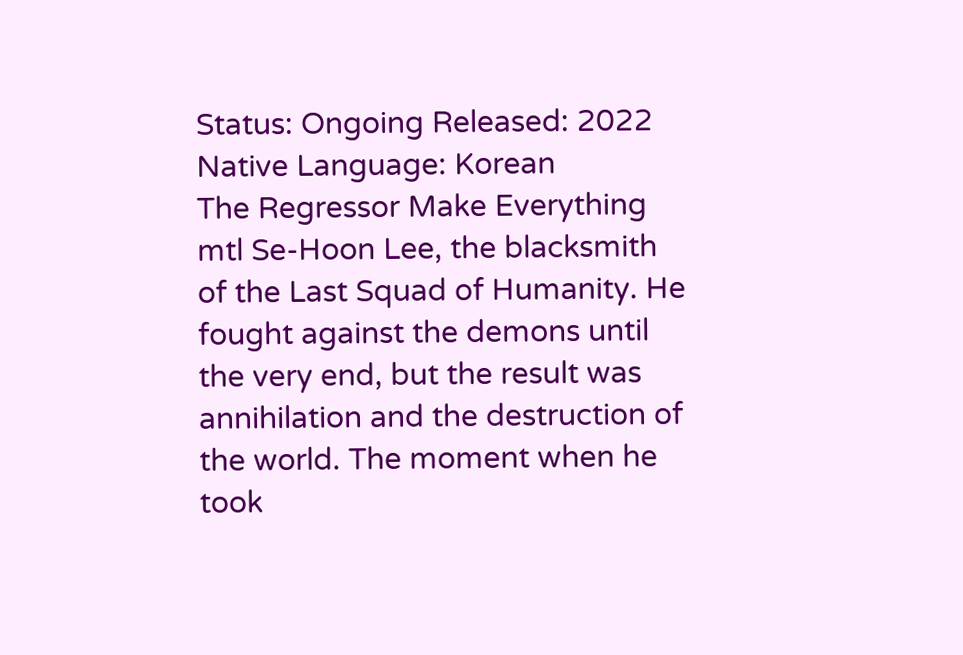Status: Ongoing Released: 2022 Native Language: Korean
The Regressor Make Everything mtl Se-Hoon Lee, the blacksmith of the Last Squad of Humanity. He fought against the demons until the very end, but the result was annihilation and the destruction of the world. The moment when he took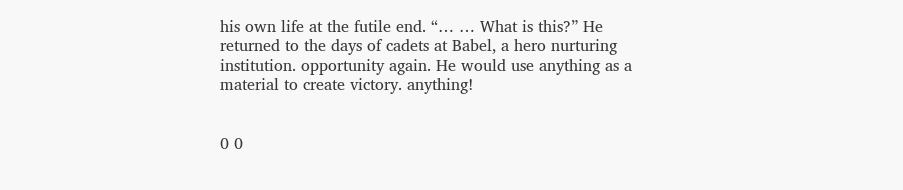his own life at the futile end. “… … What is this?” He returned to the days of cadets at Babel, a hero nurturing institution. opportunity again. He would use anything as a material to create victory. anything!


0 0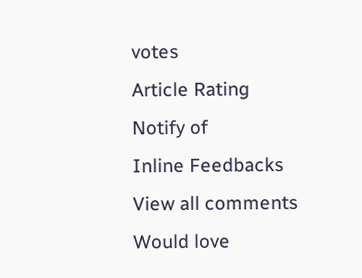votes
Article Rating
Notify of
Inline Feedbacks
View all comments
Would love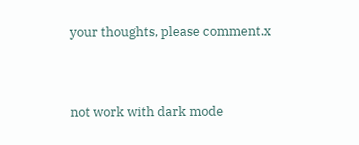your thoughts, please comment.x


not work with dark mode